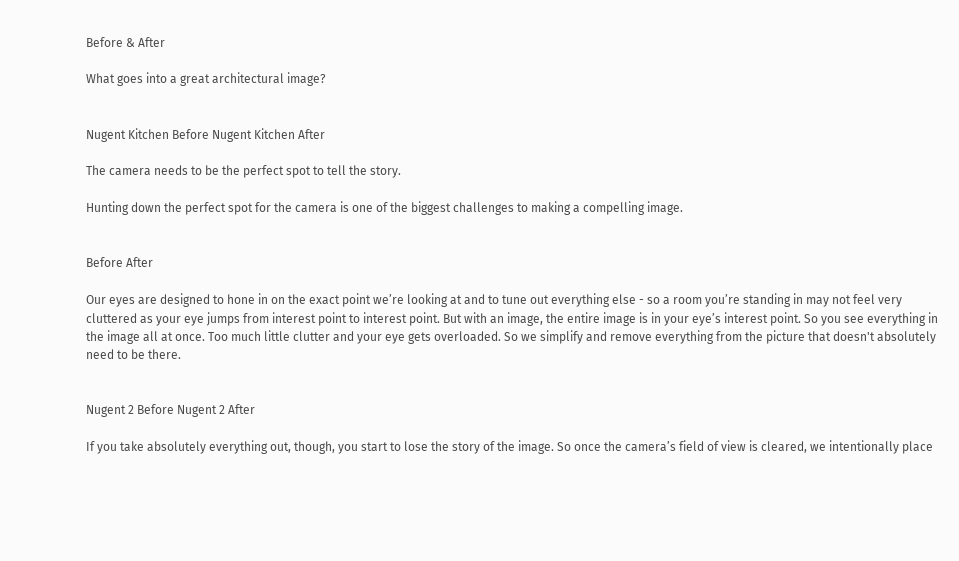Before & After

What goes into a great architectural image?


Nugent Kitchen Before Nugent Kitchen After

The camera needs to be the perfect spot to tell the story.

Hunting down the perfect spot for the camera is one of the biggest challenges to making a compelling image.


Before After

Our eyes are designed to hone in on the exact point we’re looking at and to tune out everything else - so a room you’re standing in may not feel very cluttered as your eye jumps from interest point to interest point. But with an image, the entire image is in your eye’s interest point. So you see everything in the image all at once. Too much little clutter and your eye gets overloaded. So we simplify and remove everything from the picture that doesn't absolutely need to be there.


Nugent 2 Before Nugent 2 After

If you take absolutely everything out, though, you start to lose the story of the image. So once the camera’s field of view is cleared, we intentionally place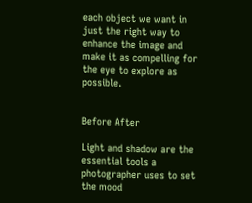each object we want in just the right way to enhance the image and make it as compelling for the eye to explore as possible.


Before After

Light and shadow are the essential tools a photographer uses to set the mood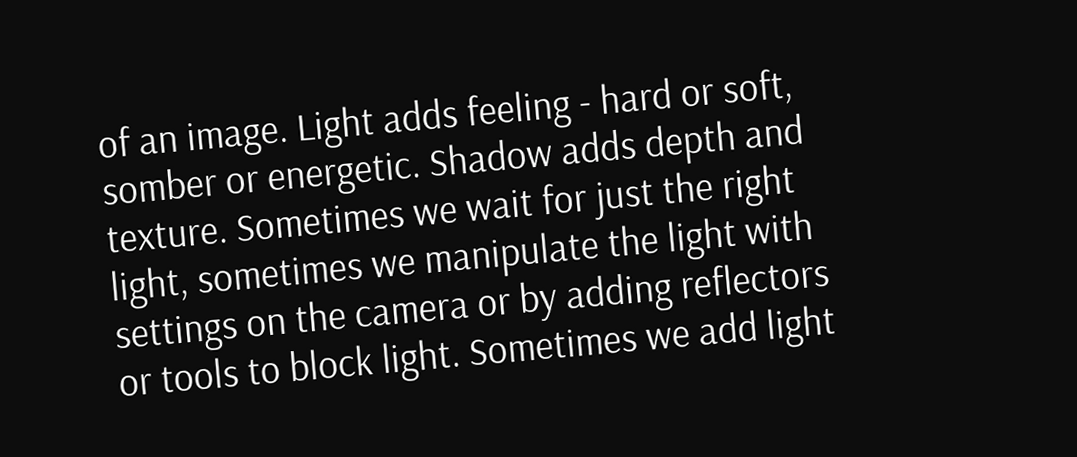of an image. Light adds feeling - hard or soft, somber or energetic. Shadow adds depth and texture. Sometimes we wait for just the right light, sometimes we manipulate the light with settings on the camera or by adding reflectors or tools to block light. Sometimes we add light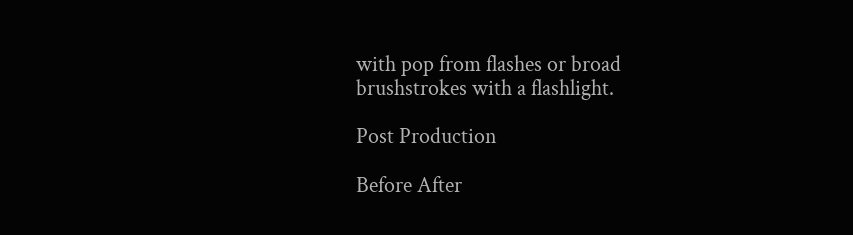with pop from flashes or broad brushstrokes with a flashlight.

Post Production

Before After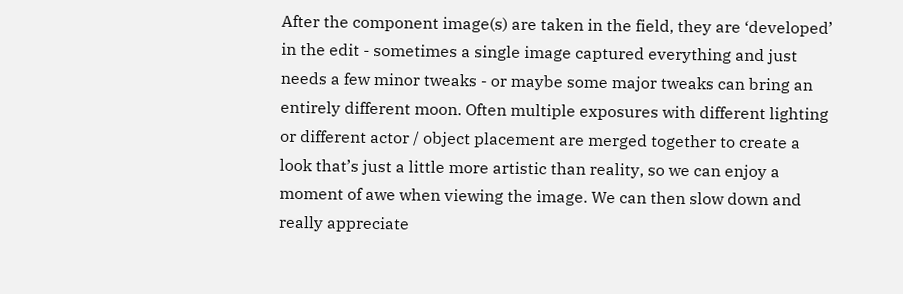After the component image(s) are taken in the field, they are ‘developed’ in the edit - sometimes a single image captured everything and just needs a few minor tweaks - or maybe some major tweaks can bring an entirely different moon. Often multiple exposures with different lighting or different actor / object placement are merged together to create a look that’s just a little more artistic than reality, so we can enjoy a moment of awe when viewing the image. We can then slow down and really appreciate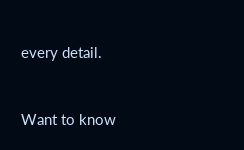every detail.


Want to know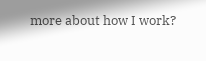more about how I work?